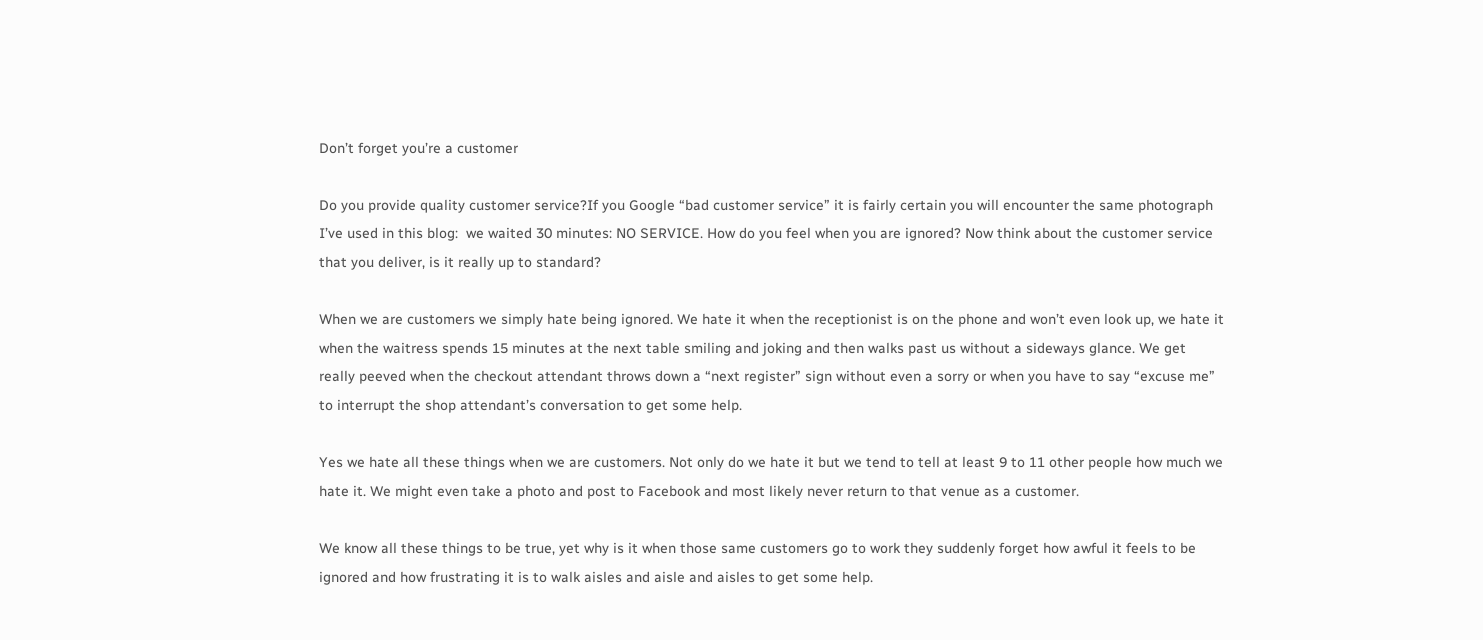Don’t forget you’re a customer

Do you provide quality customer service?If you Google “bad customer service” it is fairly certain you will encounter the same photograph I’ve used in this blog:  we waited 30 minutes: NO SERVICE. How do you feel when you are ignored? Now think about the customer service that you deliver, is it really up to standard?

When we are customers we simply hate being ignored. We hate it when the receptionist is on the phone and won’t even look up, we hate it when the waitress spends 15 minutes at the next table smiling and joking and then walks past us without a sideways glance. We get really peeved when the checkout attendant throws down a “next register” sign without even a sorry or when you have to say “excuse me” to interrupt the shop attendant’s conversation to get some help.

Yes we hate all these things when we are customers. Not only do we hate it but we tend to tell at least 9 to 11 other people how much we hate it. We might even take a photo and post to Facebook and most likely never return to that venue as a customer.

We know all these things to be true, yet why is it when those same customers go to work they suddenly forget how awful it feels to be ignored and how frustrating it is to walk aisles and aisle and aisles to get some help.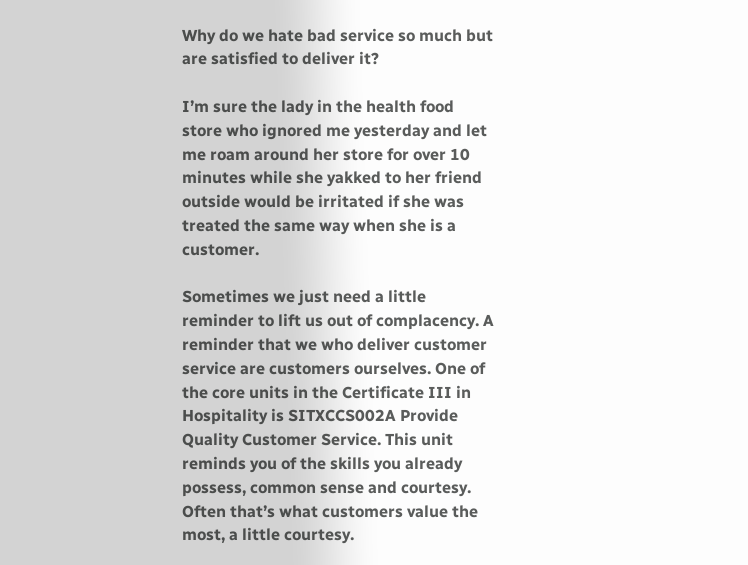Why do we hate bad service so much but are satisfied to deliver it?

I’m sure the lady in the health food store who ignored me yesterday and let me roam around her store for over 10 minutes while she yakked to her friend outside would be irritated if she was treated the same way when she is a customer.

Sometimes we just need a little reminder to lift us out of complacency. A reminder that we who deliver customer service are customers ourselves. One of the core units in the Certificate III in Hospitality is SITXCCS002A Provide Quality Customer Service. This unit reminds you of the skills you already possess, common sense and courtesy. Often that’s what customers value the most, a little courtesy.